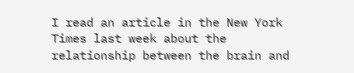I read an article in the New York Times last week about the relationship between the brain and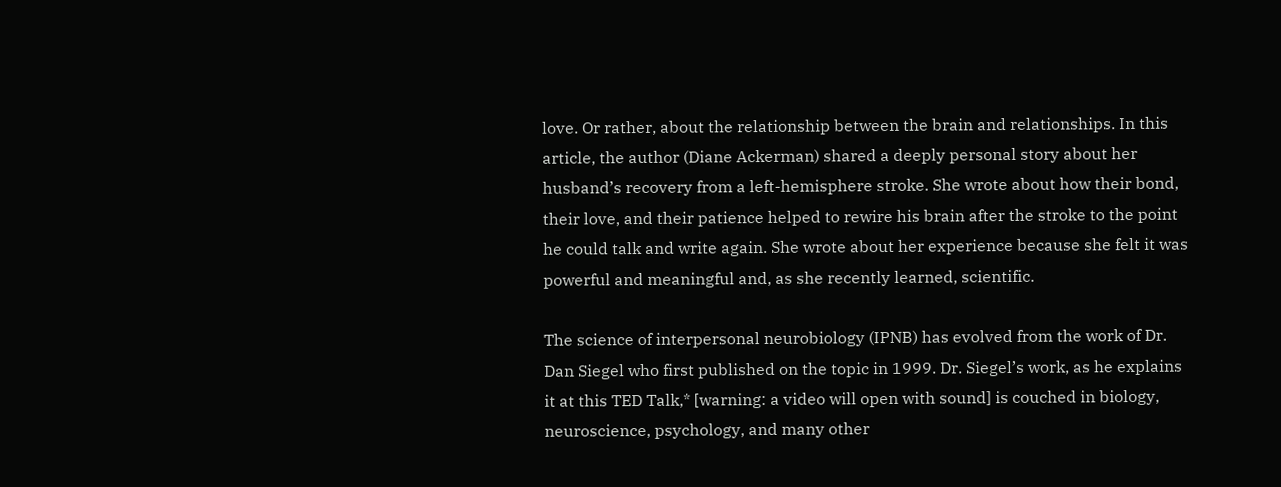love. Or rather, about the relationship between the brain and relationships. In this article, the author (Diane Ackerman) shared a deeply personal story about her husband’s recovery from a left-hemisphere stroke. She wrote about how their bond, their love, and their patience helped to rewire his brain after the stroke to the point he could talk and write again. She wrote about her experience because she felt it was powerful and meaningful and, as she recently learned, scientific.

The science of interpersonal neurobiology (IPNB) has evolved from the work of Dr. Dan Siegel who first published on the topic in 1999. Dr. Siegel’s work, as he explains it at this TED Talk,* [warning: a video will open with sound] is couched in biology, neuroscience, psychology, and many other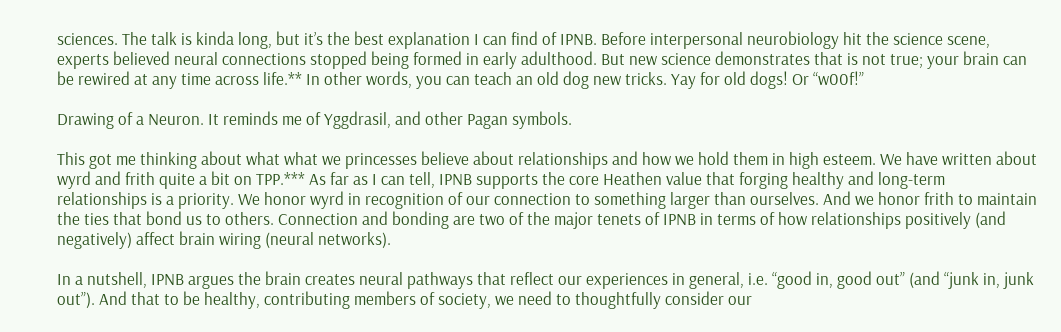sciences. The talk is kinda long, but it’s the best explanation I can find of IPNB. Before interpersonal neurobiology hit the science scene, experts believed neural connections stopped being formed in early adulthood. But new science demonstrates that is not true; your brain can be rewired at any time across life.** In other words, you can teach an old dog new tricks. Yay for old dogs! Or “w00f!”

Drawing of a Neuron. It reminds me of Yggdrasil, and other Pagan symbols.

This got me thinking about what what we princesses believe about relationships and how we hold them in high esteem. We have written about wyrd and frith quite a bit on TPP.*** As far as I can tell, IPNB supports the core Heathen value that forging healthy and long-term relationships is a priority. We honor wyrd in recognition of our connection to something larger than ourselves. And we honor frith to maintain the ties that bond us to others. Connection and bonding are two of the major tenets of IPNB in terms of how relationships positively (and negatively) affect brain wiring (neural networks).

In a nutshell, IPNB argues the brain creates neural pathways that reflect our experiences in general, i.e. “good in, good out” (and “junk in, junk out”). And that to be healthy, contributing members of society, we need to thoughtfully consider our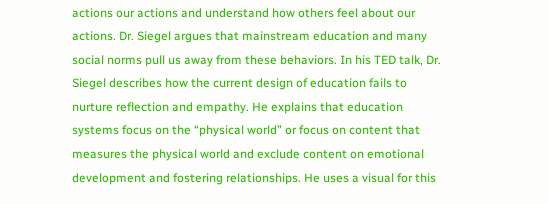actions our actions and understand how others feel about our actions. Dr. Siegel argues that mainstream education and many social norms pull us away from these behaviors. In his TED talk, Dr. Siegel describes how the current design of education fails to nurture reflection and empathy. He explains that education systems focus on the “physical world” or focus on content that measures the physical world and exclude content on emotional development and fostering relationships. He uses a visual for this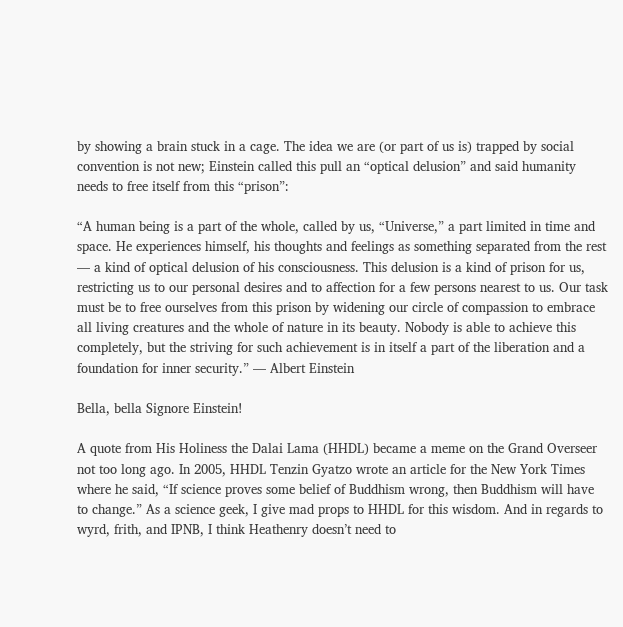by showing a brain stuck in a cage. The idea we are (or part of us is) trapped by social convention is not new; Einstein called this pull an “optical delusion” and said humanity needs to free itself from this “prison”:

“A human being is a part of the whole, called by us, “Universe,” a part limited in time and space. He experiences himself, his thoughts and feelings as something separated from the rest — a kind of optical delusion of his consciousness. This delusion is a kind of prison for us, restricting us to our personal desires and to affection for a few persons nearest to us. Our task must be to free ourselves from this prison by widening our circle of compassion to embrace all living creatures and the whole of nature in its beauty. Nobody is able to achieve this completely, but the striving for such achievement is in itself a part of the liberation and a foundation for inner security.” — Albert Einstein

Bella, bella Signore Einstein!

A quote from His Holiness the Dalai Lama (HHDL) became a meme on the Grand Overseer not too long ago. In 2005, HHDL Tenzin Gyatzo wrote an article for the New York Times where he said, “If science proves some belief of Buddhism wrong, then Buddhism will have to change.” As a science geek, I give mad props to HHDL for this wisdom. And in regards to wyrd, frith, and IPNB, I think Heathenry doesn’t need to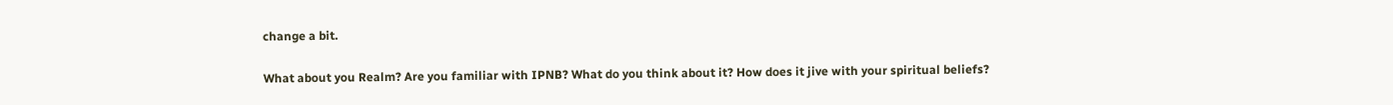change a bit.

What about you Realm? Are you familiar with IPNB? What do you think about it? How does it jive with your spiritual beliefs?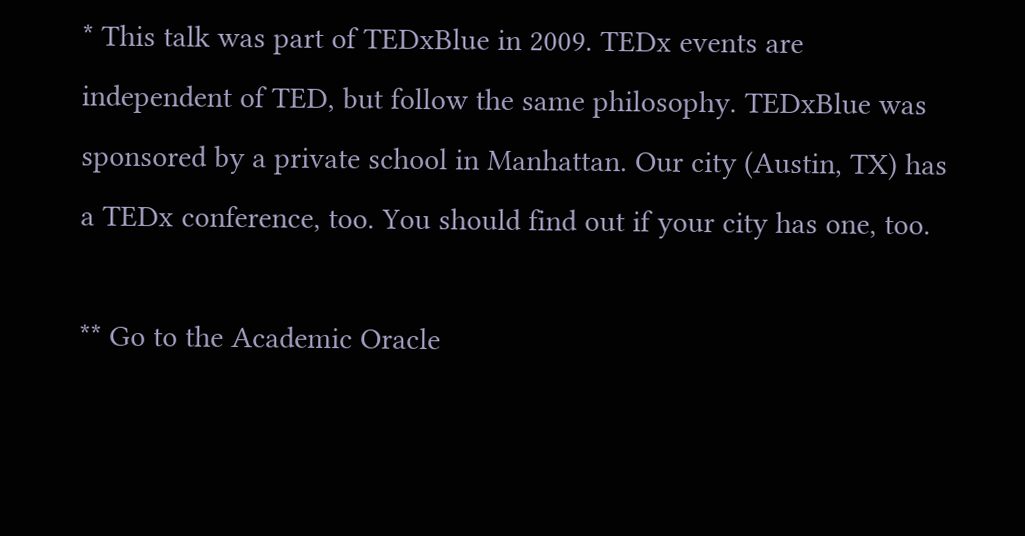* This talk was part of TEDxBlue in 2009. TEDx events are independent of TED, but follow the same philosophy. TEDxBlue was sponsored by a private school in Manhattan. Our city (Austin, TX) has a TEDx conference, too. You should find out if your city has one, too.

** Go to the Academic Oracle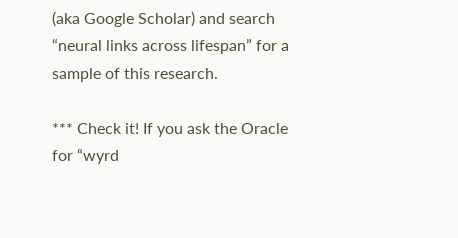(aka Google Scholar) and search “neural links across lifespan” for a sample of this research.

*** Check it! If you ask the Oracle for “wyrd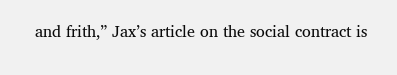and frith,” Jax’s article on the social contract is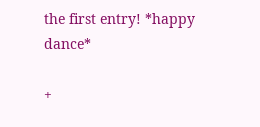the first entry! *happy dance*

+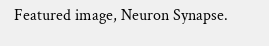Featured image, Neuron Synapse.